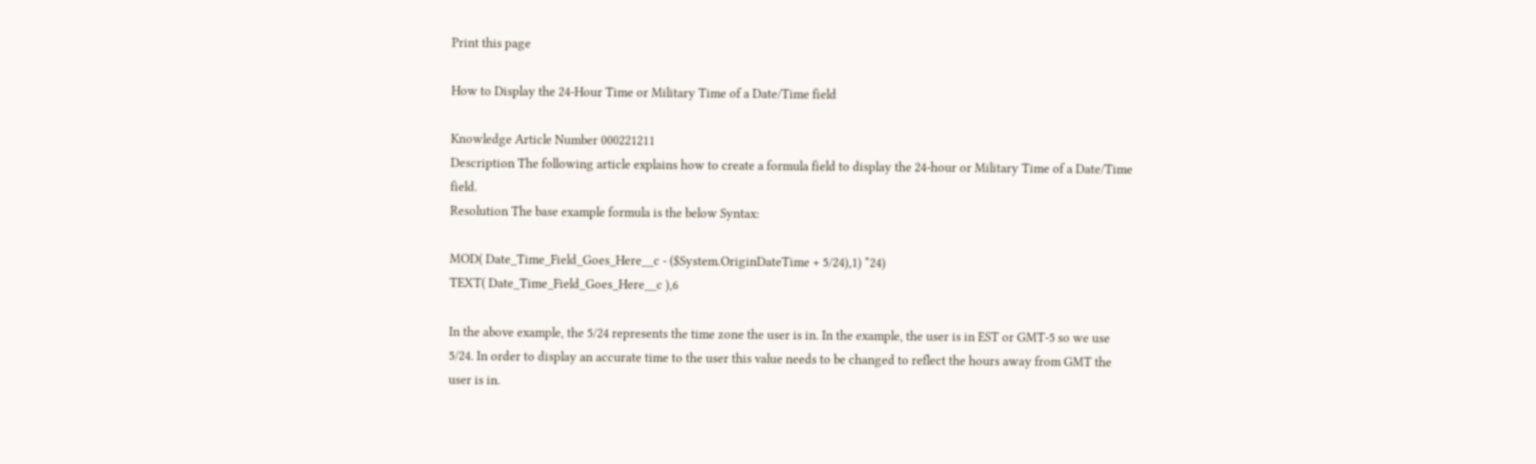Print this page

How to Display the 24-Hour Time or Military Time of a Date/Time field

Knowledge Article Number 000221211
Description The following article explains how to create a formula field to display the 24-hour or Military Time of a Date/Time field.
Resolution The base example formula is the below Syntax:

MOD( Date_Time_Field_Goes_Here__c - ($System.OriginDateTime + 5/24),1) *24)
TEXT( Date_Time_Field_Goes_Here__c ),6

In the above example, the 5/24 represents the time zone the user is in. In the example, the user is in EST or GMT-5 so we use 5/24. In order to display an accurate time to the user this value needs to be changed to reflect the hours away from GMT the user is in.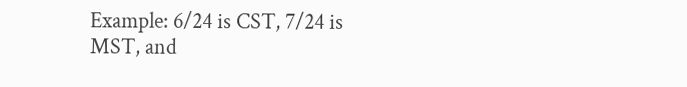Example: 6/24 is CST, 7/24 is MST, and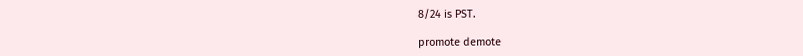8/24 is PST.

promote demote